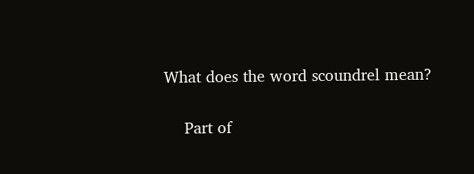What does the word scoundrel mean?

    Part of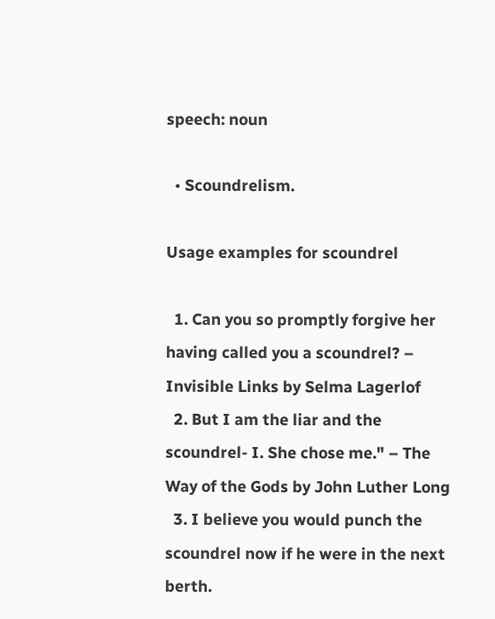speech: noun

  • Scoundrelism.

Usage examples for scoundrel

  1. Can you so promptly forgive her having called you a scoundrel? – Invisible Links by Selma Lagerlof
  2. But I am the liar and the scoundrel- I. She chose me." – The Way of the Gods by John Luther Long
  3. I believe you would punch the scoundrel now if he were in the next berth.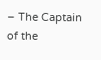– The Captain of the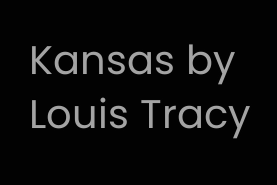Kansas by Louis Tracy